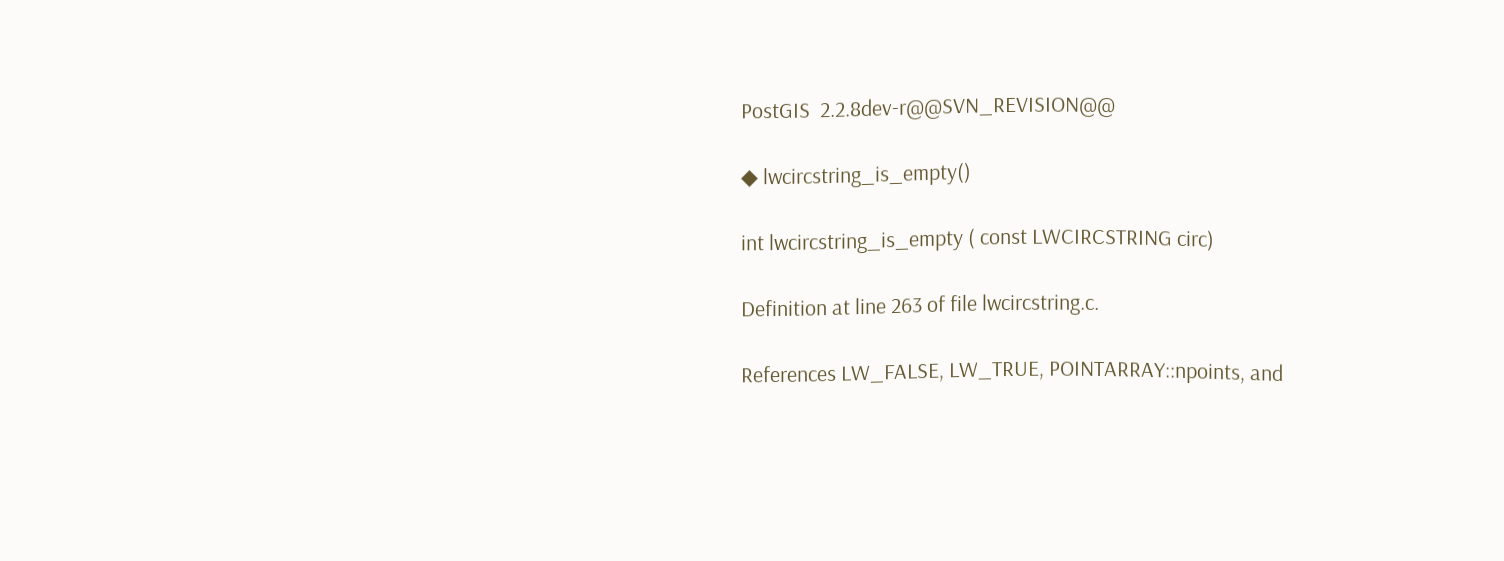PostGIS  2.2.8dev-r@@SVN_REVISION@@

◆ lwcircstring_is_empty()

int lwcircstring_is_empty ( const LWCIRCSTRING circ)

Definition at line 263 of file lwcircstring.c.

References LW_FALSE, LW_TRUE, POINTARRAY::npoints, and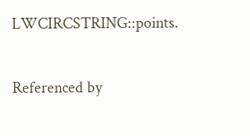LWCIRCSTRING::points.

Referenced by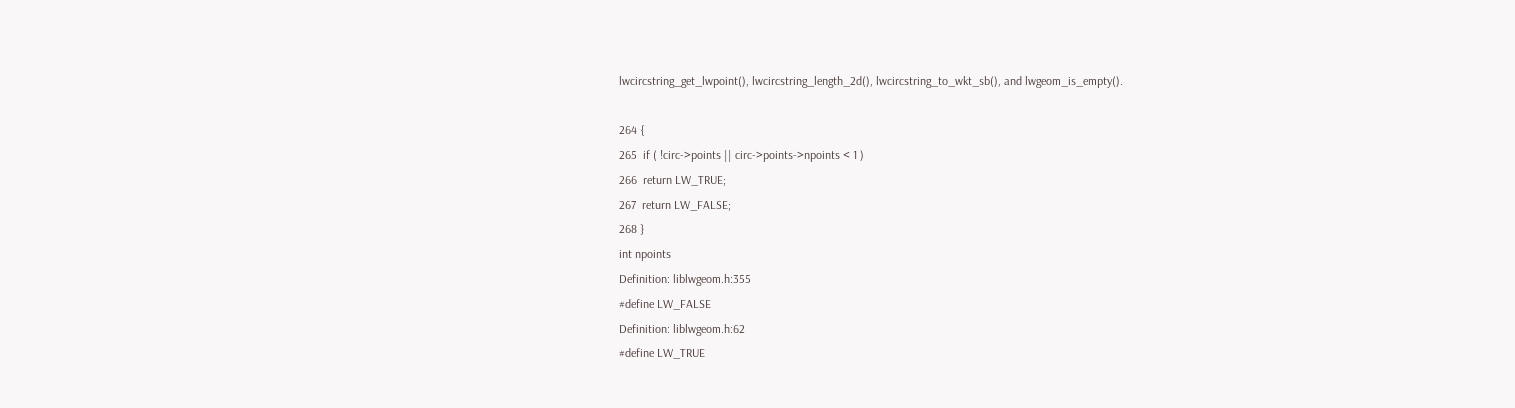lwcircstring_get_lwpoint(), lwcircstring_length_2d(), lwcircstring_to_wkt_sb(), and lwgeom_is_empty().

264 {
265  if ( !circ->points || circ->points->npoints < 1 )
266  return LW_TRUE;
267  return LW_FALSE;
268 }
int npoints
Definition: liblwgeom.h:355
#define LW_FALSE
Definition: liblwgeom.h:62
#define LW_TRUE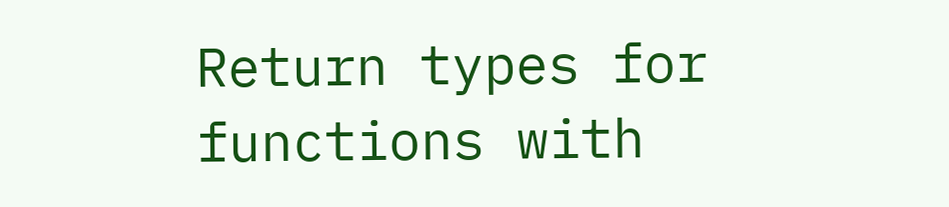Return types for functions with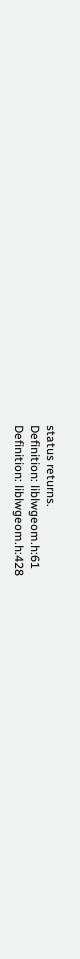status returns.
Definition: liblwgeom.h:61
Definition: liblwgeom.h:428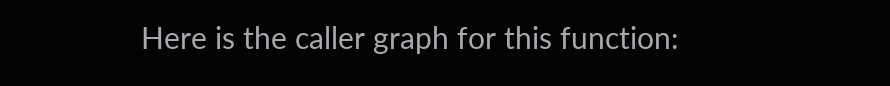Here is the caller graph for this function: